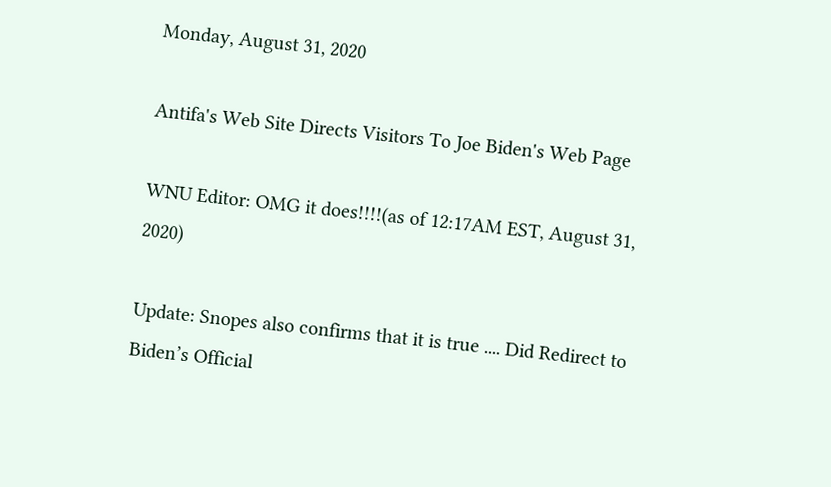Monday, August 31, 2020

Antifa's Web Site Directs Visitors To Joe Biden's Web Page

WNU Editor: OMG it does!!!!(as of 12:17AM EST, August 31, 2020)

Update: Snopes also confirms that it is true .... Did Redirect to Biden’s Official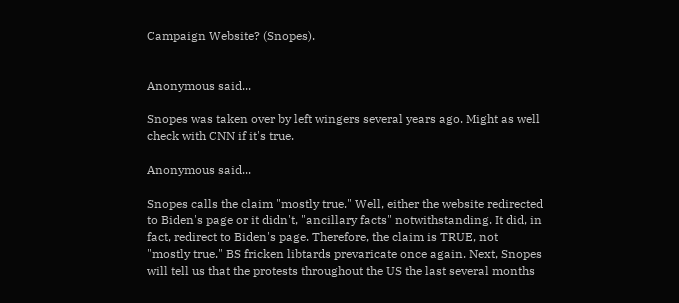Campaign Website? (Snopes).


Anonymous said...

Snopes was taken over by left wingers several years ago. Might as well check with CNN if it's true.

Anonymous said...

Snopes calls the claim "mostly true." Well, either the website redirected to Biden's page or it didn't, "ancillary facts" notwithstanding. It did, in fact, redirect to Biden's page. Therefore, the claim is TRUE, not "mostly true." BS fricken libtards prevaricate once again. Next, Snopes will tell us that the protests throughout the US the last several months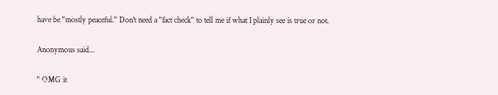have be "mostly peaceful." Don't need a "fact check" to tell me if what I plainly see is true or not.

Anonymous said...

" OMG it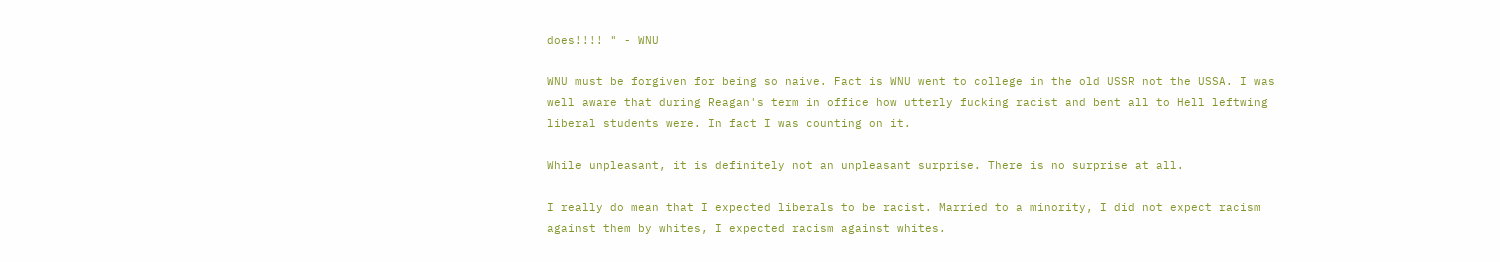does!!!! " - WNU

WNU must be forgiven for being so naive. Fact is WNU went to college in the old USSR not the USSA. I was well aware that during Reagan's term in office how utterly fucking racist and bent all to Hell leftwing liberal students were. In fact I was counting on it.

While unpleasant, it is definitely not an unpleasant surprise. There is no surprise at all.

I really do mean that I expected liberals to be racist. Married to a minority, I did not expect racism against them by whites, I expected racism against whites.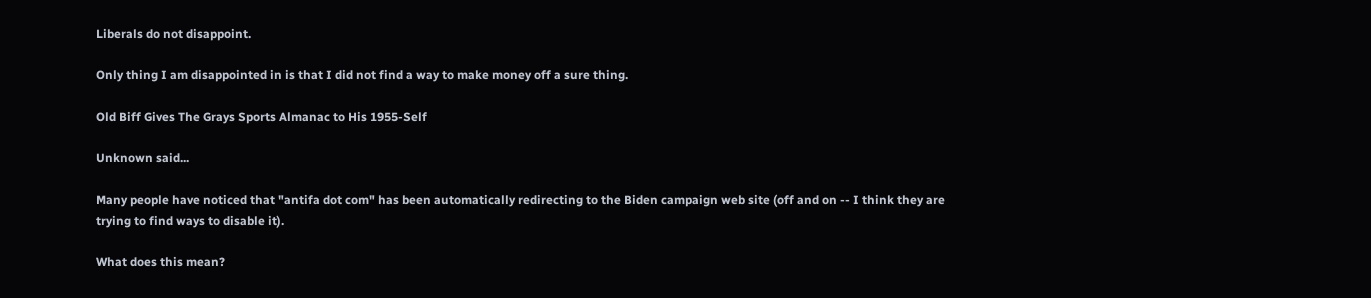Liberals do not disappoint.

Only thing I am disappointed in is that I did not find a way to make money off a sure thing.

Old Biff Gives The Grays Sports Almanac to His 1955-Self

Unknown said...

Many people have noticed that "antifa dot com" has been automatically redirecting to the Biden campaign web site (off and on -- I think they are trying to find ways to disable it).

What does this mean?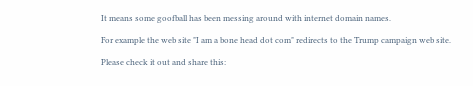It means some goofball has been messing around with internet domain names.

For example the web site "I am a bone head dot com" redirects to the Trump campaign web site.

Please check it out and share this: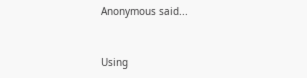Anonymous said...


Using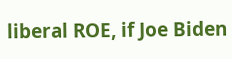liberal ROE, if Joe Biden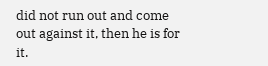did not run out and come out against it, then he is for it.